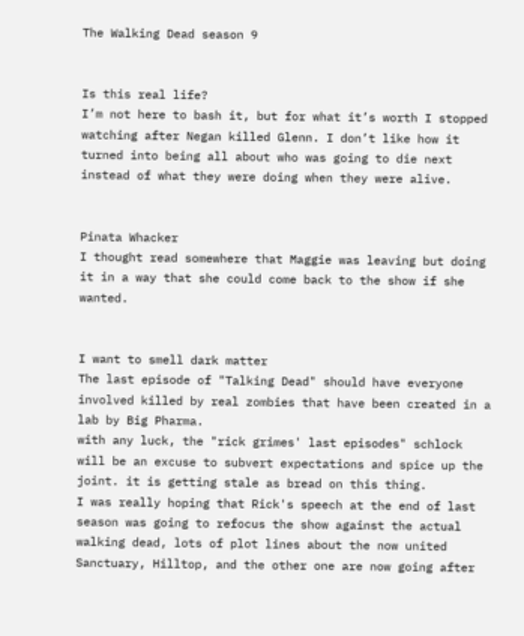The Walking Dead season 9


Is this real life?
I’m not here to bash it, but for what it’s worth I stopped watching after Negan killed Glenn. I don’t like how it turned into being all about who was going to die next instead of what they were doing when they were alive.


Pinata Whacker
I thought read somewhere that Maggie was leaving but doing it in a way that she could come back to the show if she wanted.


I want to smell dark matter
The last episode of "Talking Dead" should have everyone involved killed by real zombies that have been created in a lab by Big Pharma.
with any luck, the "rick grimes' last episodes" schlock will be an excuse to subvert expectations and spice up the joint. it is getting stale as bread on this thing.
I was really hoping that Rick's speech at the end of last season was going to refocus the show against the actual walking dead, lots of plot lines about the now united Sanctuary, Hilltop, and the other one are now going after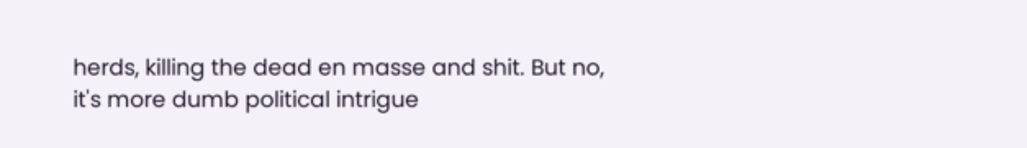herds, killing the dead en masse and shit. But no, it's more dumb political intrigue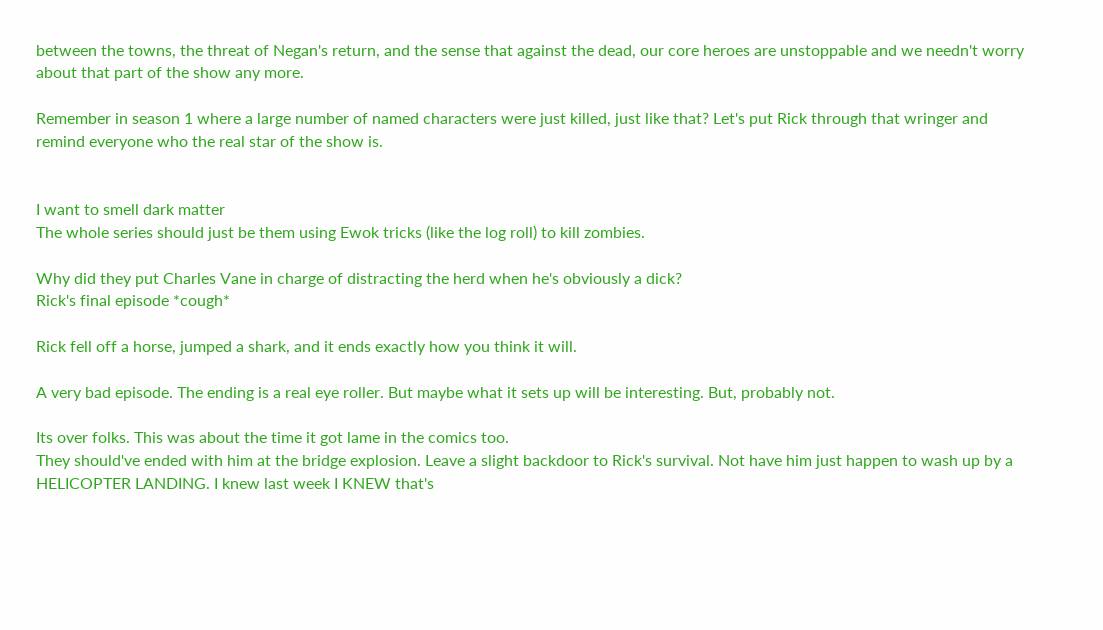between the towns, the threat of Negan's return, and the sense that against the dead, our core heroes are unstoppable and we needn't worry about that part of the show any more.

Remember in season 1 where a large number of named characters were just killed, just like that? Let's put Rick through that wringer and remind everyone who the real star of the show is.


I want to smell dark matter
The whole series should just be them using Ewok tricks (like the log roll) to kill zombies.

Why did they put Charles Vane in charge of distracting the herd when he's obviously a dick?
Rick's final episode *cough*

Rick fell off a horse, jumped a shark, and it ends exactly how you think it will.

A very bad episode. The ending is a real eye roller. But maybe what it sets up will be interesting. But, probably not.

Its over folks. This was about the time it got lame in the comics too.
They should've ended with him at the bridge explosion. Leave a slight backdoor to Rick's survival. Not have him just happen to wash up by a HELICOPTER LANDING. I knew last week I KNEW that's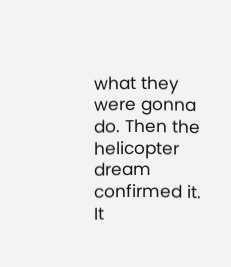what they were gonna do. Then the helicopter dream confirmed it. It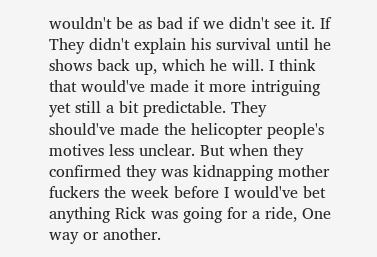wouldn't be as bad if we didn't see it. If They didn't explain his survival until he shows back up, which he will. I think that would've made it more intriguing yet still a bit predictable. They should've made the helicopter people's motives less unclear. But when they confirmed they was kidnapping mother fuckers the week before I would've bet anything Rick was going for a ride, One way or another.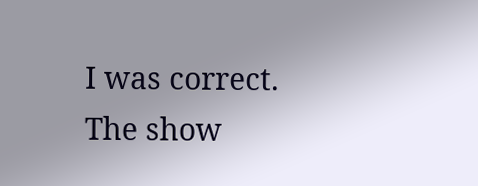I was correct. The show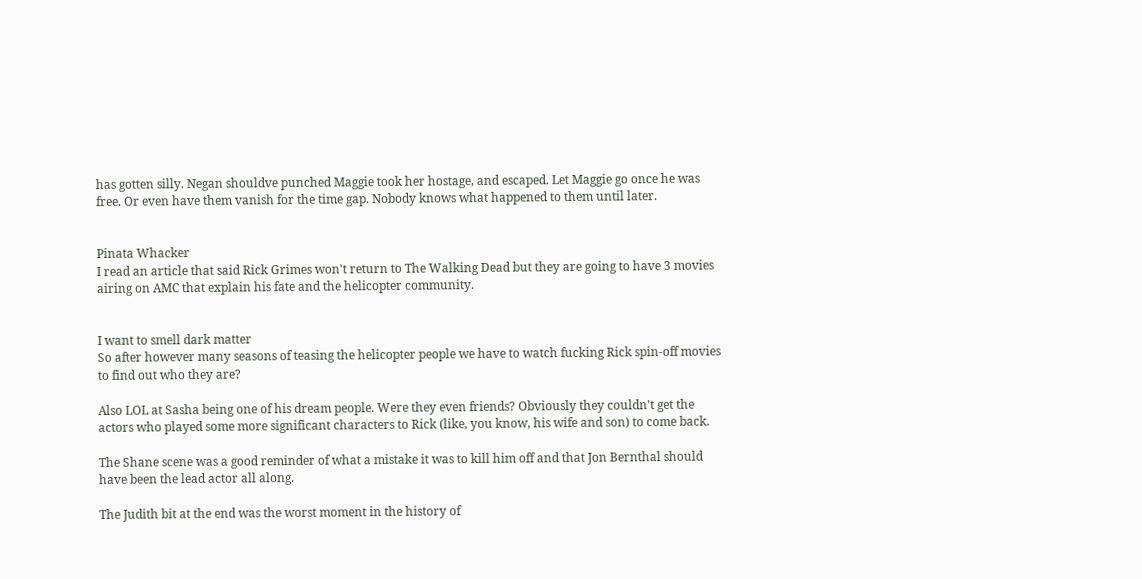has gotten silly. Negan shouldve punched Maggie took her hostage, and escaped. Let Maggie go once he was free. Or even have them vanish for the time gap. Nobody knows what happened to them until later.


Pinata Whacker
I read an article that said Rick Grimes won't return to The Walking Dead but they are going to have 3 movies airing on AMC that explain his fate and the helicopter community.


I want to smell dark matter
So after however many seasons of teasing the helicopter people we have to watch fucking Rick spin-off movies to find out who they are?

Also LOL at Sasha being one of his dream people. Were they even friends? Obviously they couldn't get the actors who played some more significant characters to Rick (like, you know, his wife and son) to come back.

The Shane scene was a good reminder of what a mistake it was to kill him off and that Jon Bernthal should have been the lead actor all along.

The Judith bit at the end was the worst moment in the history of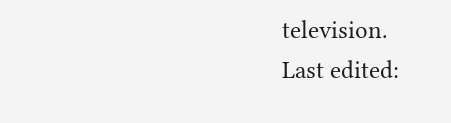television.
Last edited: